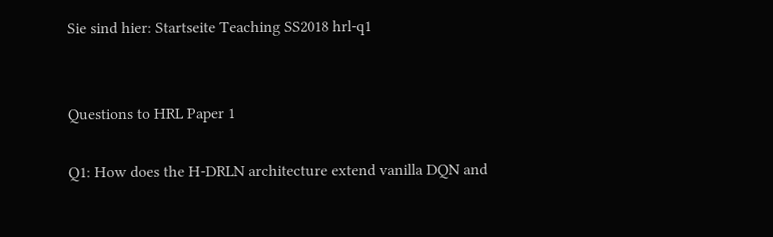Sie sind hier: Startseite Teaching SS2018 hrl-q1


Questions to HRL Paper 1

Q1: How does the H-DRLN architecture extend vanilla DQN and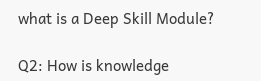what is a Deep Skill Module?

Q2: How is knowledge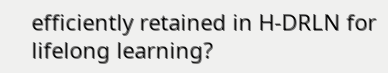efficiently retained in H-DRLN for lifelong learning?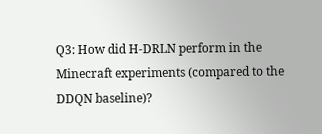Q3: How did H-DRLN perform in the Minecraft experiments (compared to the DDQN baseline)?